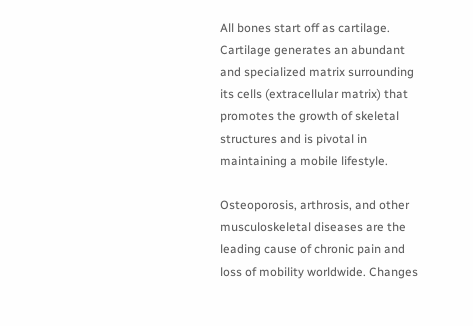All bones start off as cartilage. Cartilage generates an abundant and specialized matrix surrounding its cells (extracellular matrix) that promotes the growth of skeletal structures and is pivotal in maintaining a mobile lifestyle.

Osteoporosis, arthrosis, and other musculoskeletal diseases are the leading cause of chronic pain and loss of mobility worldwide. Changes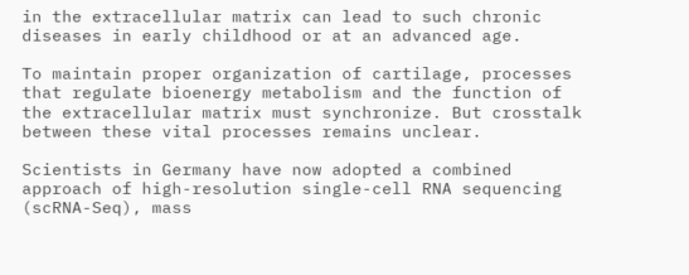in the extracellular matrix can lead to such chronic diseases in early childhood or at an advanced age.

To maintain proper organization of cartilage, processes that regulate bioenergy metabolism and the function of the extracellular matrix must synchronize. But crosstalk between these vital processes remains unclear.

Scientists in Germany have now adopted a combined approach of high-resolution single-cell RNA sequencing (scRNA-Seq), mass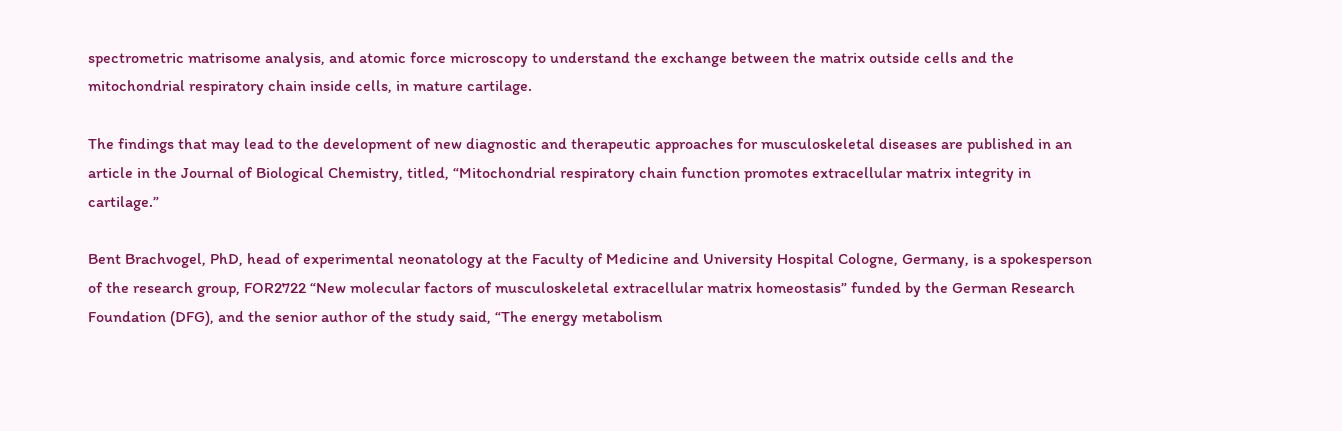spectrometric matrisome analysis, and atomic force microscopy to understand the exchange between the matrix outside cells and the mitochondrial respiratory chain inside cells, in mature cartilage.

The findings that may lead to the development of new diagnostic and therapeutic approaches for musculoskeletal diseases are published in an article in the Journal of Biological Chemistry, titled, “Mitochondrial respiratory chain function promotes extracellular matrix integrity in cartilage.”

Bent Brachvogel, PhD, head of experimental neonatology at the Faculty of Medicine and University Hospital Cologne, Germany, is a spokesperson of the research group, FOR2722 “New molecular factors of musculoskeletal extracellular matrix homeostasis” funded by the German Research Foundation (DFG), and the senior author of the study said, “The energy metabolism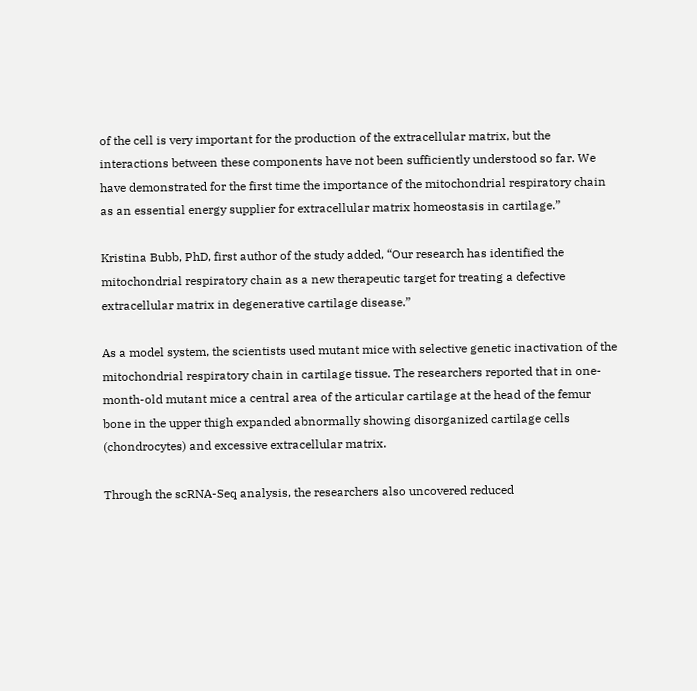of the cell is very important for the production of the extracellular matrix, but the interactions between these components have not been sufficiently understood so far. We have demonstrated for the first time the importance of the mitochondrial respiratory chain as an essential energy supplier for extracellular matrix homeostasis in cartilage.”

Kristina Bubb, PhD, first author of the study added, “Our research has identified the mitochondrial respiratory chain as a new therapeutic target for treating a defective extracellular matrix in degenerative cartilage disease.”

As a model system, the scientists used mutant mice with selective genetic inactivation of the mitochondrial respiratory chain in cartilage tissue. The researchers reported that in one-month-old mutant mice a central area of the articular cartilage at the head of the femur bone in the upper thigh expanded abnormally showing disorganized cartilage cells (chondrocytes) and excessive extracellular matrix.

Through the scRNA-Seq analysis, the researchers also uncovered reduced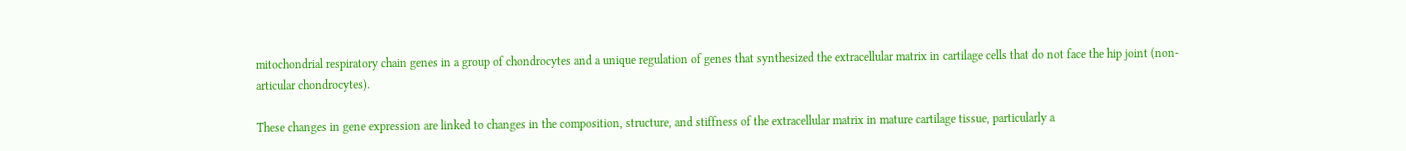mitochondrial respiratory chain genes in a group of chondrocytes and a unique regulation of genes that synthesized the extracellular matrix in cartilage cells that do not face the hip joint (non-articular chondrocytes).

These changes in gene expression are linked to changes in the composition, structure, and stiffness of the extracellular matrix in mature cartilage tissue, particularly a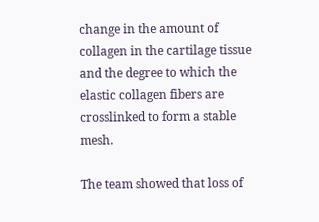change in the amount of collagen in the cartilage tissue and the degree to which the elastic collagen fibers are crosslinked to form a stable mesh.

The team showed that loss of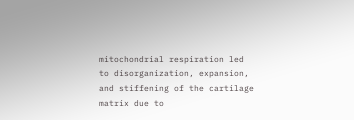mitochondrial respiration led to disorganization, expansion, and stiffening of the cartilage matrix due to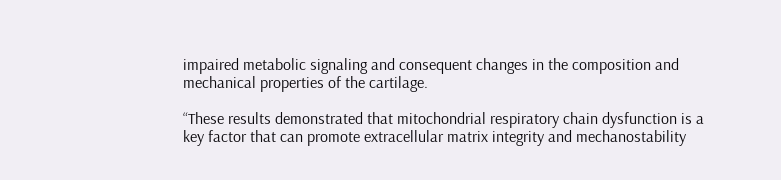impaired metabolic signaling and consequent changes in the composition and mechanical properties of the cartilage.

“These results demonstrated that mitochondrial respiratory chain dysfunction is a key factor that can promote extracellular matrix integrity and mechanostability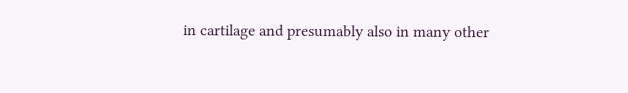in cartilage and presumably also in many other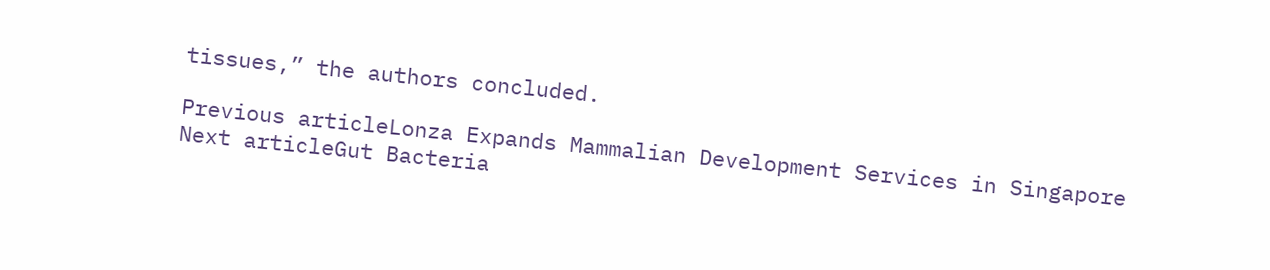tissues,” the authors concluded.

Previous articleLonza Expands Mammalian Development Services in Singapore
Next articleGut Bacteria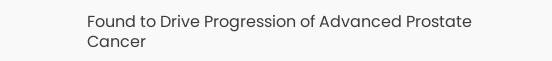Found to Drive Progression of Advanced Prostate Cancer